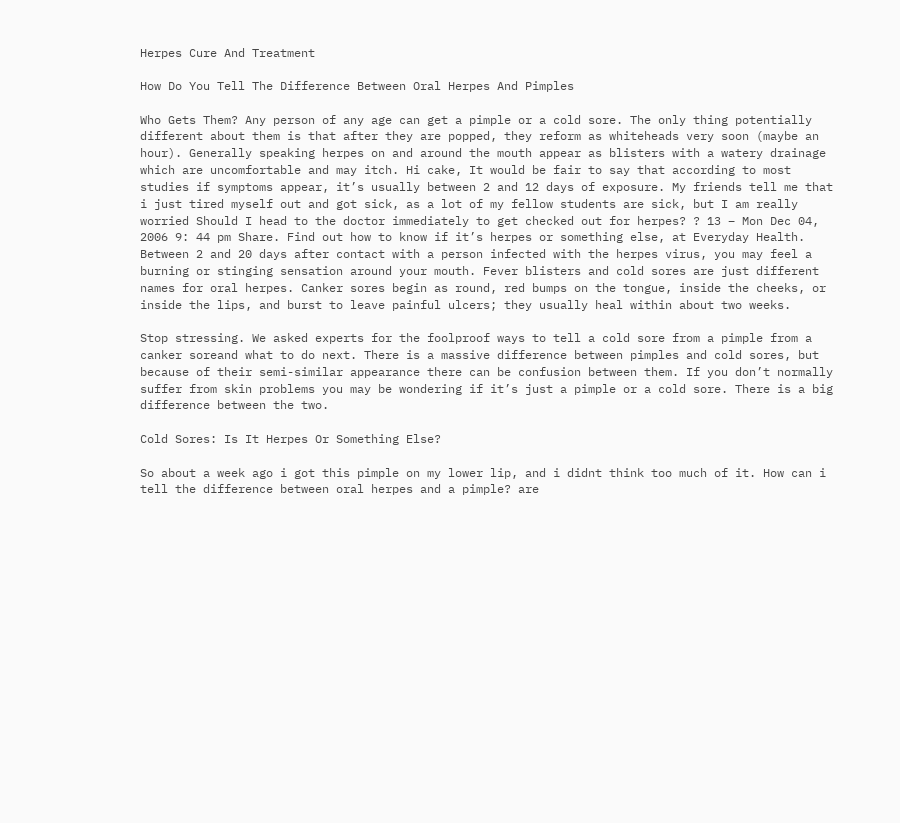Herpes Cure And Treatment

How Do You Tell The Difference Between Oral Herpes And Pimples

Who Gets Them? Any person of any age can get a pimple or a cold sore. The only thing potentially different about them is that after they are popped, they reform as whiteheads very soon (maybe an hour). Generally speaking herpes on and around the mouth appear as blisters with a watery drainage which are uncomfortable and may itch. Hi cake, It would be fair to say that according to most studies if symptoms appear, it’s usually between 2 and 12 days of exposure. My friends tell me that i just tired myself out and got sick, as a lot of my fellow students are sick, but I am really worried Should I head to the doctor immediately to get checked out for herpes? ? 13 – Mon Dec 04, 2006 9: 44 pm Share. Find out how to know if it’s herpes or something else, at Everyday Health. Between 2 and 20 days after contact with a person infected with the herpes virus, you may feel a burning or stinging sensation around your mouth. Fever blisters and cold sores are just different names for oral herpes. Canker sores begin as round, red bumps on the tongue, inside the cheeks, or inside the lips, and burst to leave painful ulcers; they usually heal within about two weeks.

Stop stressing. We asked experts for the foolproof ways to tell a cold sore from a pimple from a canker soreand what to do next. There is a massive difference between pimples and cold sores, but because of their semi-similar appearance there can be confusion between them. If you don’t normally suffer from skin problems you may be wondering if it’s just a pimple or a cold sore. There is a big difference between the two.

Cold Sores: Is It Herpes Or Something Else?

So about a week ago i got this pimple on my lower lip, and i didnt think too much of it. How can i tell the difference between oral herpes and a pimple? are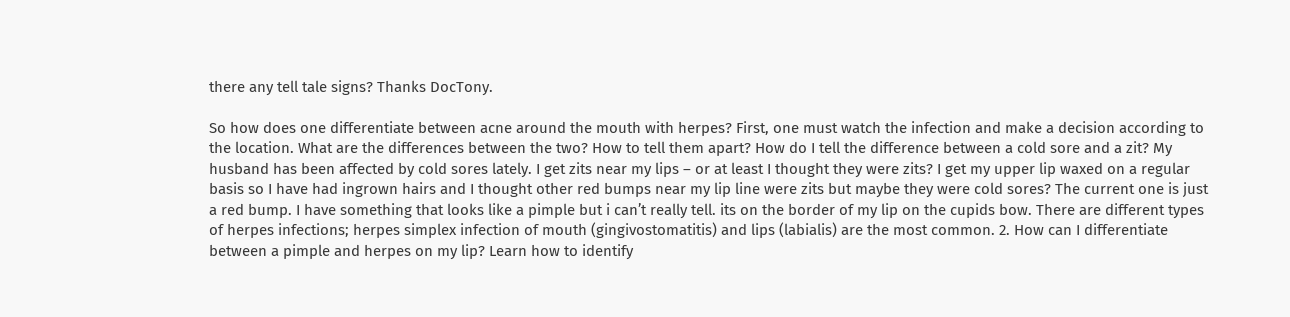there any tell tale signs? Thanks DocTony.

So how does one differentiate between acne around the mouth with herpes? First, one must watch the infection and make a decision according to the location. What are the differences between the two? How to tell them apart? How do I tell the difference between a cold sore and a zit? My husband has been affected by cold sores lately. I get zits near my lips – or at least I thought they were zits? I get my upper lip waxed on a regular basis so I have had ingrown hairs and I thought other red bumps near my lip line were zits but maybe they were cold sores? The current one is just a red bump. I have something that looks like a pimple but i can’t really tell. its on the border of my lip on the cupids bow. There are different types of herpes infections; herpes simplex infection of mouth (gingivostomatitis) and lips (labialis) are the most common. 2. How can I differentiate between a pimple and herpes on my lip? Learn how to identify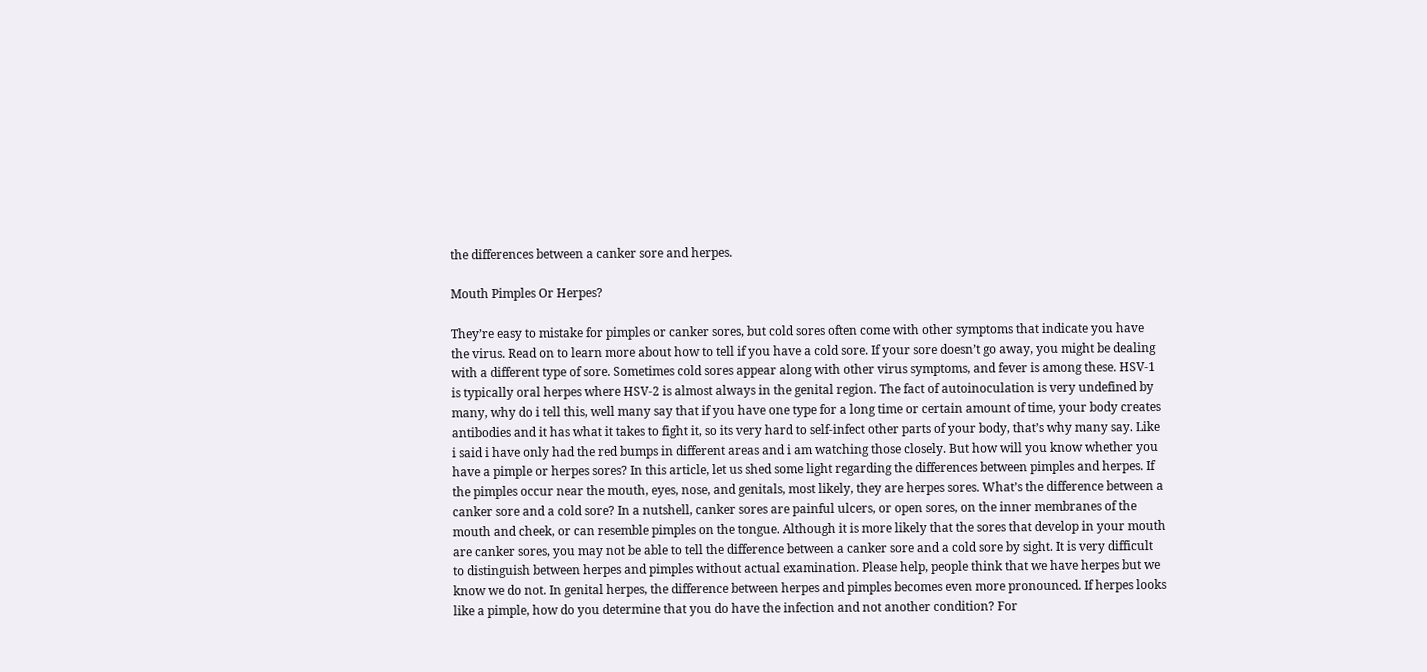the differences between a canker sore and herpes.

Mouth Pimples Or Herpes?

They’re easy to mistake for pimples or canker sores, but cold sores often come with other symptoms that indicate you have the virus. Read on to learn more about how to tell if you have a cold sore. If your sore doesn’t go away, you might be dealing with a different type of sore. Sometimes cold sores appear along with other virus symptoms, and fever is among these. HSV-1 is typically oral herpes where HSV-2 is almost always in the genital region. The fact of autoinoculation is very undefined by many, why do i tell this, well many say that if you have one type for a long time or certain amount of time, your body creates antibodies and it has what it takes to fight it, so its very hard to self-infect other parts of your body, that’s why many say. Like i said i have only had the red bumps in different areas and i am watching those closely. But how will you know whether you have a pimple or herpes sores? In this article, let us shed some light regarding the differences between pimples and herpes. If the pimples occur near the mouth, eyes, nose, and genitals, most likely, they are herpes sores. What’s the difference between a canker sore and a cold sore? In a nutshell, canker sores are painful ulcers, or open sores, on the inner membranes of the mouth and cheek, or can resemble pimples on the tongue. Although it is more likely that the sores that develop in your mouth are canker sores, you may not be able to tell the difference between a canker sore and a cold sore by sight. It is very difficult to distinguish between herpes and pimples without actual examination. Please help, people think that we have herpes but we know we do not. In genital herpes, the difference between herpes and pimples becomes even more pronounced. If herpes looks like a pimple, how do you determine that you do have the infection and not another condition? For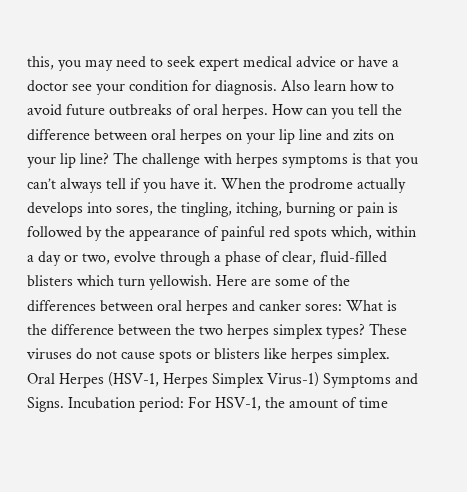this, you may need to seek expert medical advice or have a doctor see your condition for diagnosis. Also learn how to avoid future outbreaks of oral herpes. How can you tell the difference between oral herpes on your lip line and zits on your lip line? The challenge with herpes symptoms is that you can’t always tell if you have it. When the prodrome actually develops into sores, the tingling, itching, burning or pain is followed by the appearance of painful red spots which, within a day or two, evolve through a phase of clear, fluid-filled blisters which turn yellowish. Here are some of the differences between oral herpes and canker sores: What is the difference between the two herpes simplex types? These viruses do not cause spots or blisters like herpes simplex. Oral Herpes (HSV-1, Herpes Simplex Virus-1) Symptoms and Signs. Incubation period: For HSV-1, the amount of time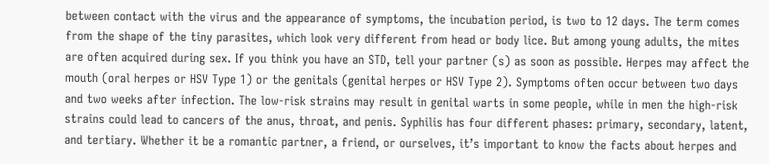between contact with the virus and the appearance of symptoms, the incubation period, is two to 12 days. The term comes from the shape of the tiny parasites, which look very different from head or body lice. But among young adults, the mites are often acquired during sex. If you think you have an STD, tell your partner (s) as soon as possible. Herpes may affect the mouth (oral herpes or HSV Type 1) or the genitals (genital herpes or HSV Type 2). Symptoms often occur between two days and two weeks after infection. The low-risk strains may result in genital warts in some people, while in men the high-risk strains could lead to cancers of the anus, throat, and penis. Syphilis has four different phases: primary, secondary, latent, and tertiary. Whether it be a romantic partner, a friend, or ourselves, it’s important to know the facts about herpes and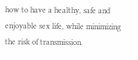how to have a healthy, safe and enjoyable sex life, while minimizing the risk of transmission.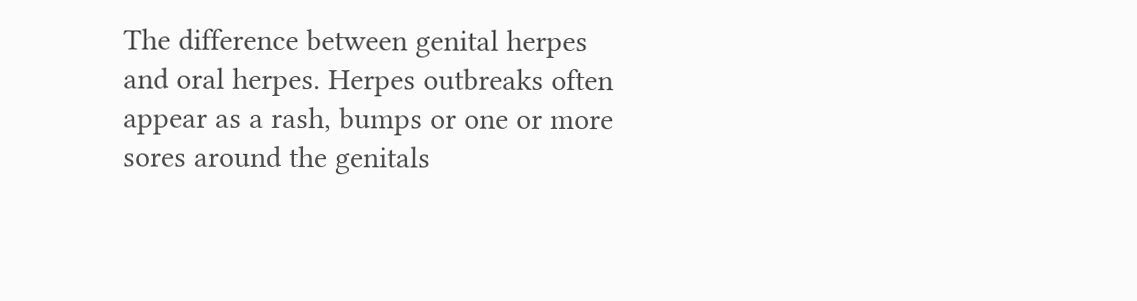The difference between genital herpes and oral herpes. Herpes outbreaks often appear as a rash, bumps or one or more sores around the genitals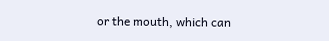or the mouth, which can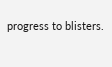progress to blisters.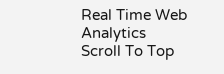Real Time Web Analytics
Scroll To Top